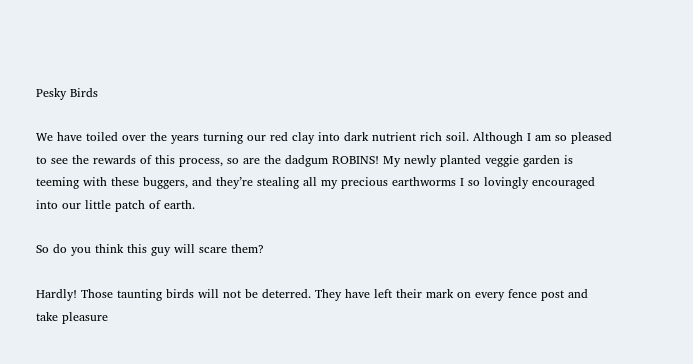Pesky Birds

We have toiled over the years turning our red clay into dark nutrient rich soil. Although I am so pleased to see the rewards of this process, so are the dadgum ROBINS! My newly planted veggie garden is teeming with these buggers, and they’re stealing all my precious earthworms I so lovingly encouraged into our little patch of earth.

So do you think this guy will scare them?

Hardly! Those taunting birds will not be deterred. They have left their mark on every fence post and take pleasure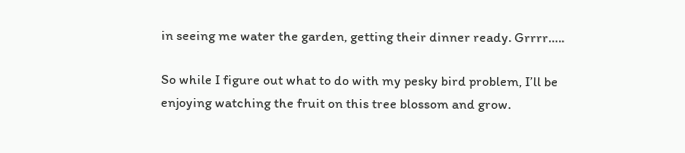in seeing me water the garden, getting their dinner ready. Grrrr…..

So while I figure out what to do with my pesky bird problem, I’ll be enjoying watching the fruit on this tree blossom and grow.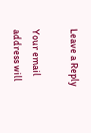Leave a Reply

Your email address will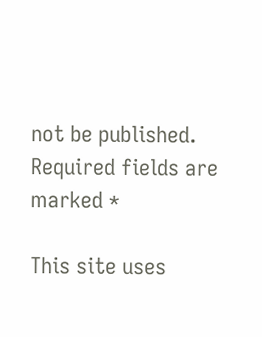not be published. Required fields are marked *

This site uses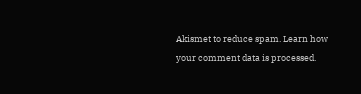Akismet to reduce spam. Learn how your comment data is processed.